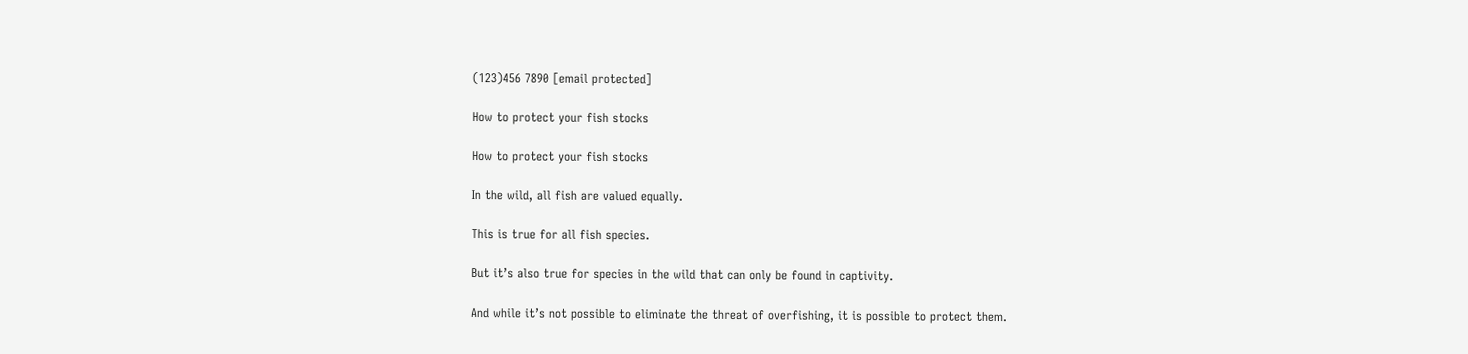(123)456 7890 [email protected]

How to protect your fish stocks

How to protect your fish stocks

In the wild, all fish are valued equally.

This is true for all fish species.

But it’s also true for species in the wild that can only be found in captivity.

And while it’s not possible to eliminate the threat of overfishing, it is possible to protect them.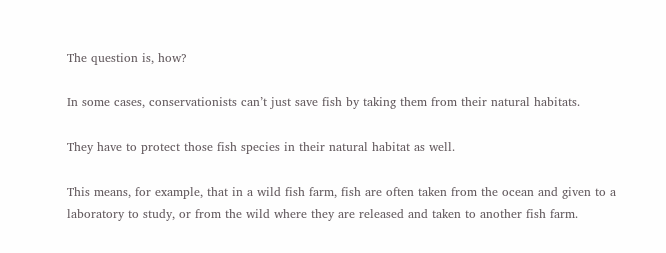The question is, how?

In some cases, conservationists can’t just save fish by taking them from their natural habitats.

They have to protect those fish species in their natural habitat as well.

This means, for example, that in a wild fish farm, fish are often taken from the ocean and given to a laboratory to study, or from the wild where they are released and taken to another fish farm.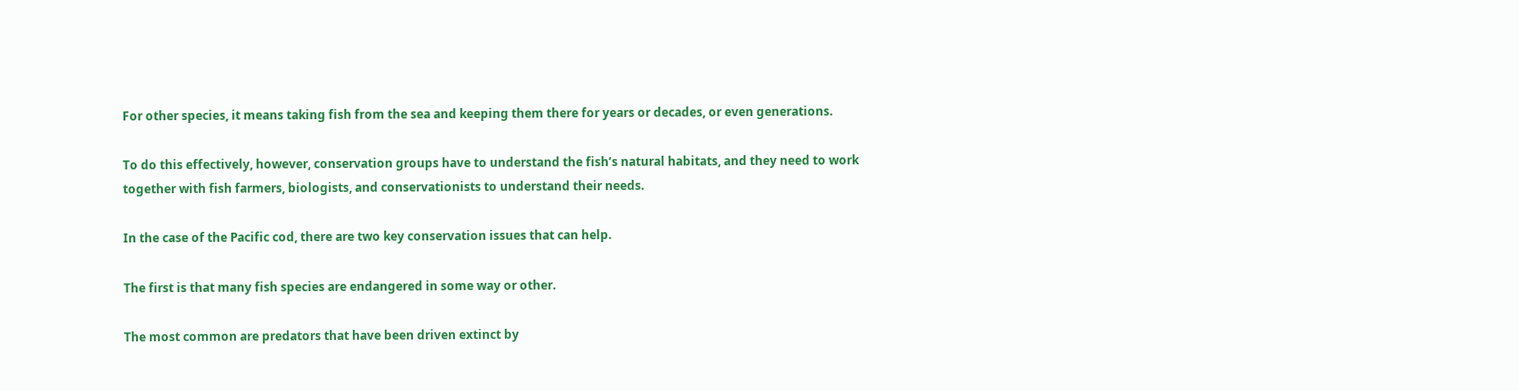For other species, it means taking fish from the sea and keeping them there for years or decades, or even generations.

To do this effectively, however, conservation groups have to understand the fish’s natural habitats, and they need to work together with fish farmers, biologists, and conservationists to understand their needs.

In the case of the Pacific cod, there are two key conservation issues that can help.

The first is that many fish species are endangered in some way or other.

The most common are predators that have been driven extinct by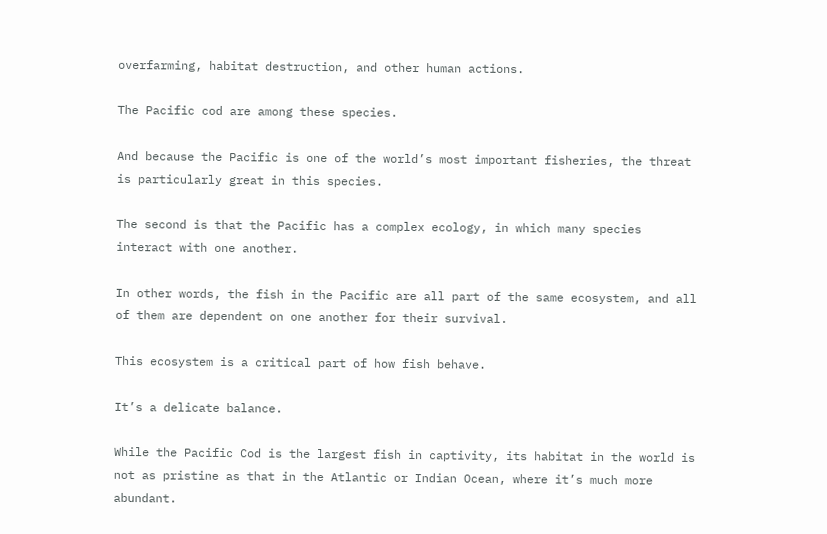overfarming, habitat destruction, and other human actions.

The Pacific cod are among these species.

And because the Pacific is one of the world’s most important fisheries, the threat is particularly great in this species.

The second is that the Pacific has a complex ecology, in which many species interact with one another.

In other words, the fish in the Pacific are all part of the same ecosystem, and all of them are dependent on one another for their survival.

This ecosystem is a critical part of how fish behave.

It’s a delicate balance.

While the Pacific Cod is the largest fish in captivity, its habitat in the world is not as pristine as that in the Atlantic or Indian Ocean, where it’s much more abundant.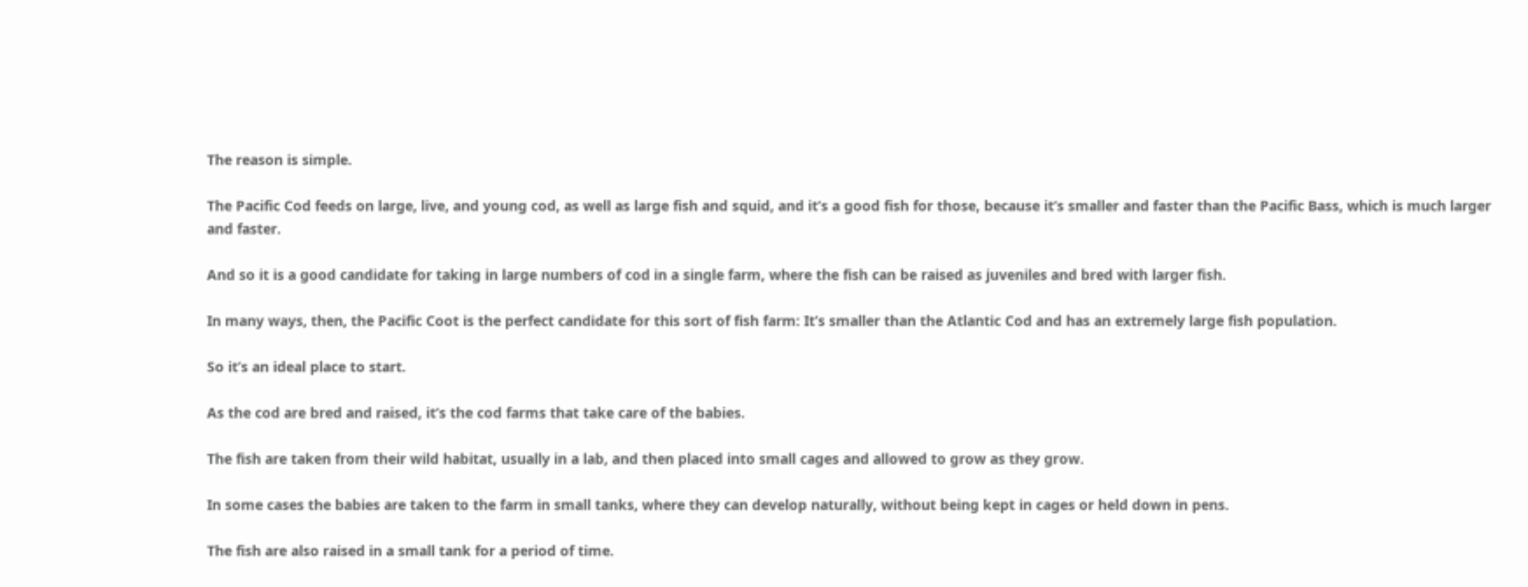The reason is simple.

The Pacific Cod feeds on large, live, and young cod, as well as large fish and squid, and it’s a good fish for those, because it’s smaller and faster than the Pacific Bass, which is much larger and faster.

And so it is a good candidate for taking in large numbers of cod in a single farm, where the fish can be raised as juveniles and bred with larger fish.

In many ways, then, the Pacific Coot is the perfect candidate for this sort of fish farm: It’s smaller than the Atlantic Cod and has an extremely large fish population.

So it’s an ideal place to start.

As the cod are bred and raised, it’s the cod farms that take care of the babies.

The fish are taken from their wild habitat, usually in a lab, and then placed into small cages and allowed to grow as they grow.

In some cases the babies are taken to the farm in small tanks, where they can develop naturally, without being kept in cages or held down in pens.

The fish are also raised in a small tank for a period of time.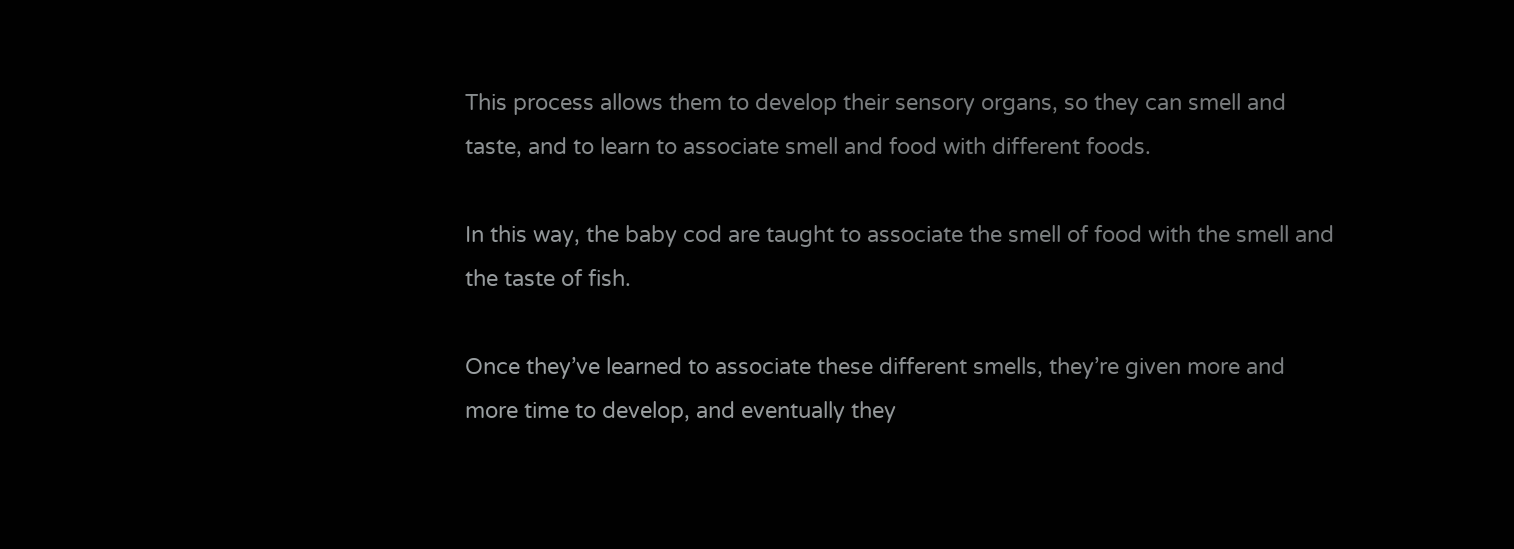This process allows them to develop their sensory organs, so they can smell and taste, and to learn to associate smell and food with different foods.

In this way, the baby cod are taught to associate the smell of food with the smell and the taste of fish.

Once they’ve learned to associate these different smells, they’re given more and more time to develop, and eventually they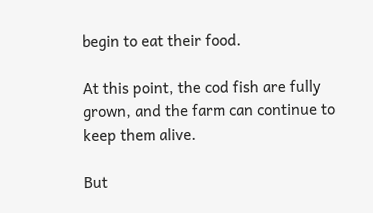begin to eat their food.

At this point, the cod fish are fully grown, and the farm can continue to keep them alive.

But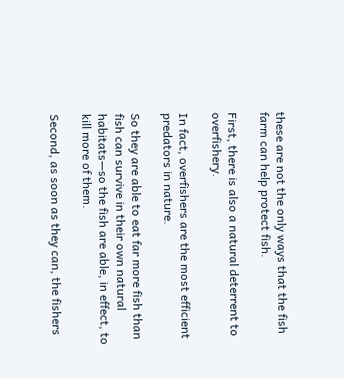these are not the only ways that the fish farm can help protect fish.

First, there is also a natural deterrent to overfishery.

In fact, overfishers are the most efficient predators in nature.

So they are able to eat far more fish than fish can survive in their own natural habitats—so the fish are able, in effect, to kill more of them.

Second, as soon as they can, the fishers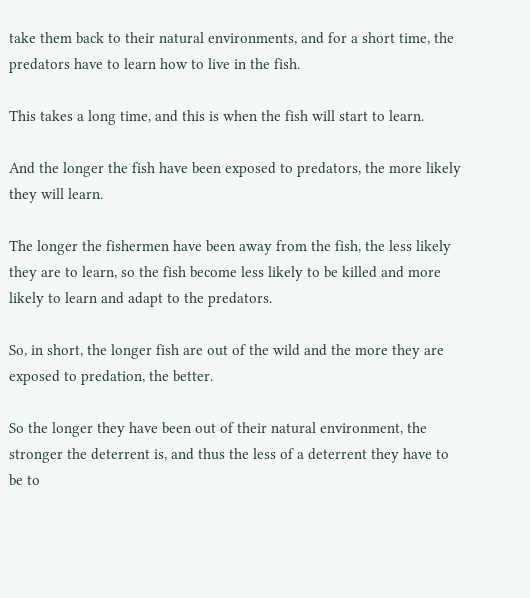take them back to their natural environments, and for a short time, the predators have to learn how to live in the fish.

This takes a long time, and this is when the fish will start to learn.

And the longer the fish have been exposed to predators, the more likely they will learn.

The longer the fishermen have been away from the fish, the less likely they are to learn, so the fish become less likely to be killed and more likely to learn and adapt to the predators.

So, in short, the longer fish are out of the wild and the more they are exposed to predation, the better.

So the longer they have been out of their natural environment, the stronger the deterrent is, and thus the less of a deterrent they have to be to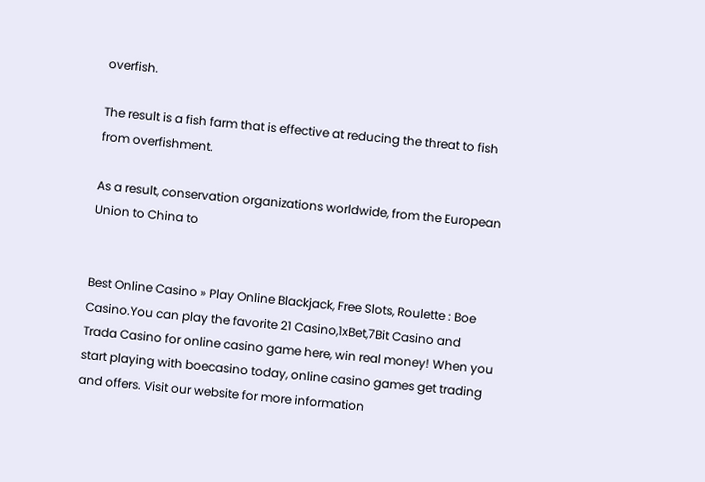overfish.

The result is a fish farm that is effective at reducing the threat to fish from overfishment.

As a result, conservation organizations worldwide, from the European Union to China to


Best Online Casino » Play Online Blackjack, Free Slots, Roulette : Boe Casino.You can play the favorite 21 Casino,1xBet,7Bit Casino and Trada Casino for online casino game here, win real money! When you start playing with boecasino today, online casino games get trading and offers. Visit our website for more information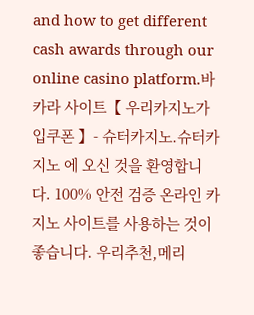and how to get different cash awards through our online casino platform.바카라 사이트【 우리카지노가입쿠폰 】- 슈터카지노.슈터카지노 에 오신 것을 환영합니다. 100% 안전 검증 온라인 카지노 사이트를 사용하는 것이좋습니다. 우리추천,메리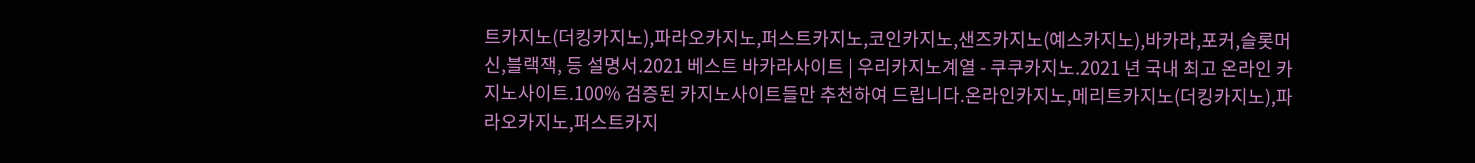트카지노(더킹카지노),파라오카지노,퍼스트카지노,코인카지노,샌즈카지노(예스카지노),바카라,포커,슬롯머신,블랙잭, 등 설명서.2021 베스트 바카라사이트 | 우리카지노계열 - 쿠쿠카지노.2021 년 국내 최고 온라인 카지노사이트.100% 검증된 카지노사이트들만 추천하여 드립니다.온라인카지노,메리트카지노(더킹카지노),파라오카지노,퍼스트카지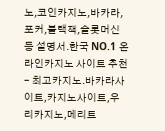노,코인카지노,바카라,포커,블랙잭,슬롯머신 등 설명서.한국 NO.1 온라인카지노 사이트 추천 - 최고카지노.바카라사이트,카지노사이트,우리카지노,메리트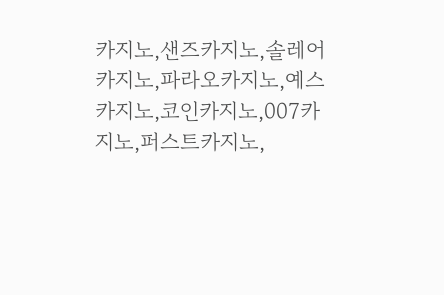카지노,샌즈카지노,솔레어카지노,파라오카지노,예스카지노,코인카지노,007카지노,퍼스트카지노,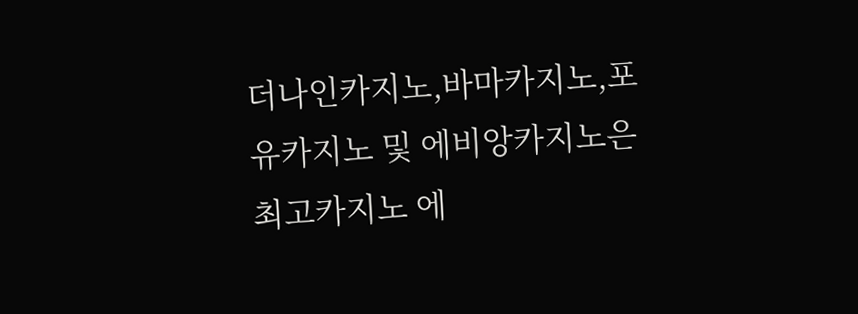더나인카지노,바마카지노,포유카지노 및 에비앙카지노은 최고카지노 에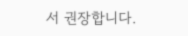서 권장합니다.